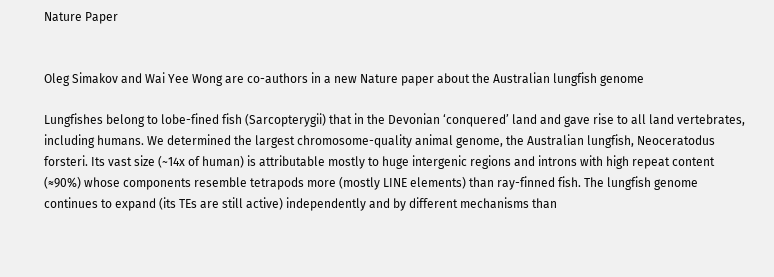Nature Paper


Oleg Simakov and Wai Yee Wong are co-authors in a new Nature paper about the Australian lungfish genome

Lungfishes belong to lobe-fined fish (Sarcopterygii) that in the Devonian ‘conquered’ land and gave rise to all land vertebrates, including humans. We determined the largest chromosome-quality animal genome, the Australian lungfish, Neoceratodus forsteri. Its vast size (~14x of human) is attributable mostly to huge intergenic regions and introns with high repeat content (≈90%) whose components resemble tetrapods more (mostly LINE elements) than ray-finned fish. The lungfish genome continues to expand (its TEs are still active) independently and by different mechanisms than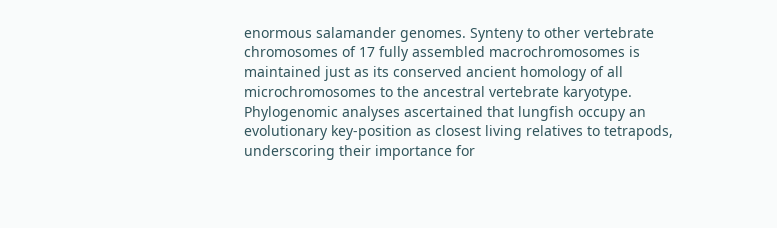enormous salamander genomes. Synteny to other vertebrate chromosomes of 17 fully assembled macrochromosomes is maintained just as its conserved ancient homology of all microchromosomes to the ancestral vertebrate karyotype. Phylogenomic analyses ascertained that lungfish occupy an evolutionary key-position as closest living relatives to tetrapods, underscoring their importance for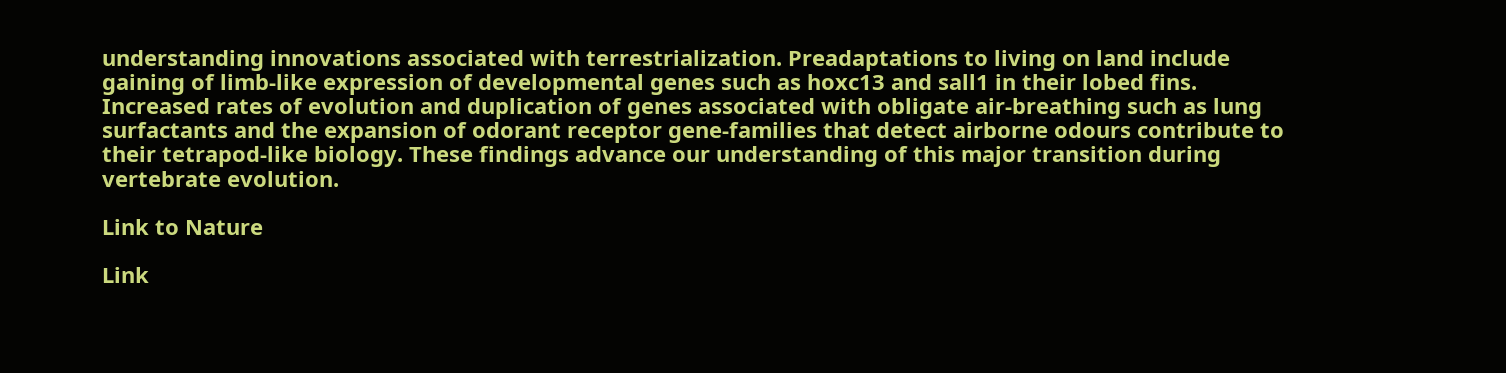understanding innovations associated with terrestrialization. Preadaptations to living on land include gaining of limb-like expression of developmental genes such as hoxc13 and sall1 in their lobed fins. Increased rates of evolution and duplication of genes associated with obligate air-breathing such as lung surfactants and the expansion of odorant receptor gene-families that detect airborne odours contribute to their tetrapod-like biology. These findings advance our understanding of this major transition during vertebrate evolution.

Link to Nature

Link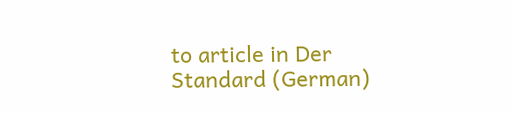to article in Der Standard (German)